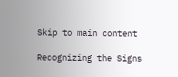Skip to main content

Recognizing the Signs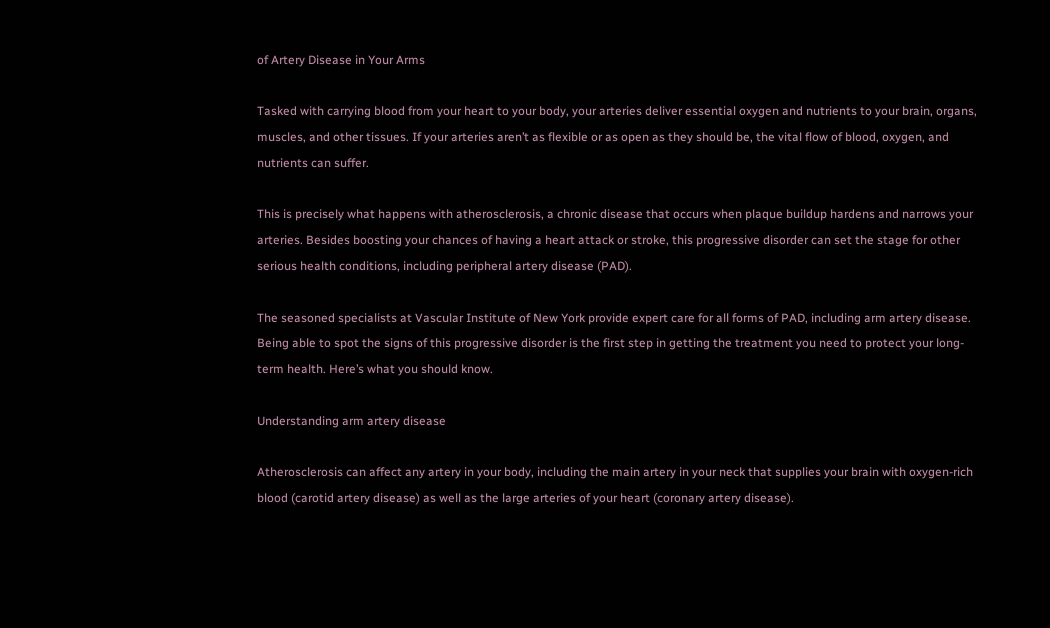of Artery Disease in Your Arms

Tasked with carrying blood from your heart to your body, your arteries deliver essential oxygen and nutrients to your brain, organs, muscles, and other tissues. If your arteries aren’t as flexible or as open as they should be, the vital flow of blood, oxygen, and nutrients can suffer.

This is precisely what happens with atherosclerosis, a chronic disease that occurs when plaque buildup hardens and narrows your arteries. Besides boosting your chances of having a heart attack or stroke, this progressive disorder can set the stage for other serious health conditions, including peripheral artery disease (PAD).

The seasoned specialists at Vascular Institute of New York provide expert care for all forms of PAD, including arm artery disease. Being able to spot the signs of this progressive disorder is the first step in getting the treatment you need to protect your long-term health. Here’s what you should know.

Understanding arm artery disease

Atherosclerosis can affect any artery in your body, including the main artery in your neck that supplies your brain with oxygen-rich blood (carotid artery disease) as well as the large arteries of your heart (coronary artery disease).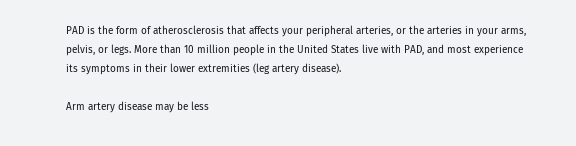PAD is the form of atherosclerosis that affects your peripheral arteries, or the arteries in your arms, pelvis, or legs. More than 10 million people in the United States live with PAD, and most experience its symptoms in their lower extremities (leg artery disease).

Arm artery disease may be less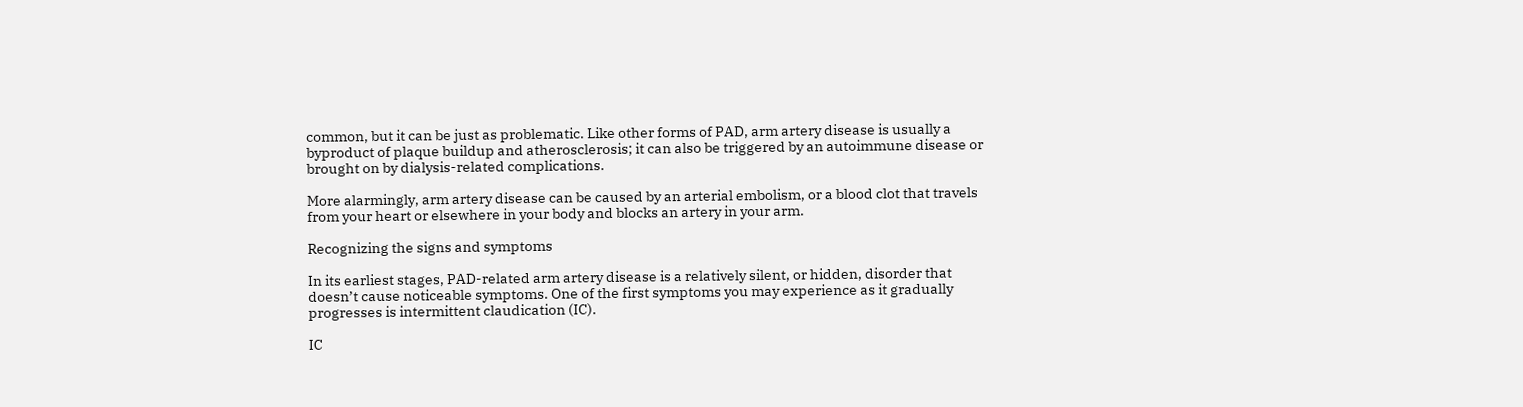common, but it can be just as problematic. Like other forms of PAD, arm artery disease is usually a byproduct of plaque buildup and atherosclerosis; it can also be triggered by an autoimmune disease or brought on by dialysis-related complications.

More alarmingly, arm artery disease can be caused by an arterial embolism, or a blood clot that travels from your heart or elsewhere in your body and blocks an artery in your arm.

Recognizing the signs and symptoms

In its earliest stages, PAD-related arm artery disease is a relatively silent, or hidden, disorder that doesn’t cause noticeable symptoms. One of the first symptoms you may experience as it gradually progresses is intermittent claudication (IC).

IC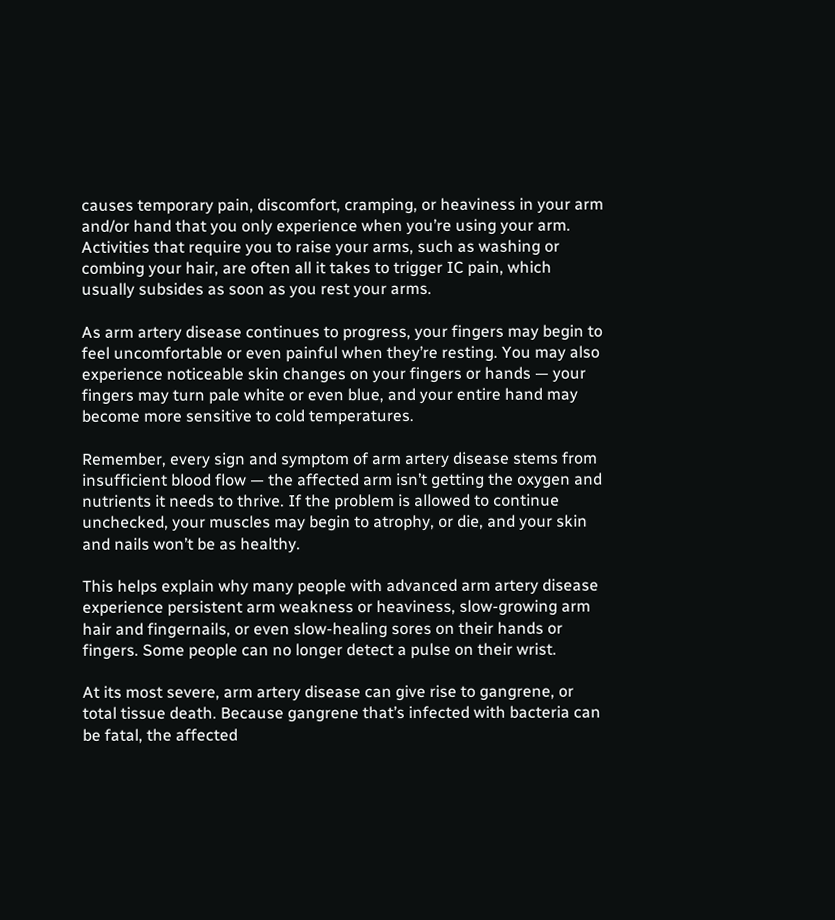causes temporary pain, discomfort, cramping, or heaviness in your arm and/or hand that you only experience when you’re using your arm. Activities that require you to raise your arms, such as washing or combing your hair, are often all it takes to trigger IC pain, which usually subsides as soon as you rest your arms.

As arm artery disease continues to progress, your fingers may begin to feel uncomfortable or even painful when they’re resting. You may also experience noticeable skin changes on your fingers or hands — your fingers may turn pale white or even blue, and your entire hand may become more sensitive to cold temperatures.

Remember, every sign and symptom of arm artery disease stems from insufficient blood flow — the affected arm isn’t getting the oxygen and nutrients it needs to thrive. If the problem is allowed to continue unchecked, your muscles may begin to atrophy, or die, and your skin and nails won’t be as healthy.

This helps explain why many people with advanced arm artery disease experience persistent arm weakness or heaviness, slow-growing arm hair and fingernails, or even slow-healing sores on their hands or fingers. Some people can no longer detect a pulse on their wrist.

At its most severe, arm artery disease can give rise to gangrene, or total tissue death. Because gangrene that’s infected with bacteria can be fatal, the affected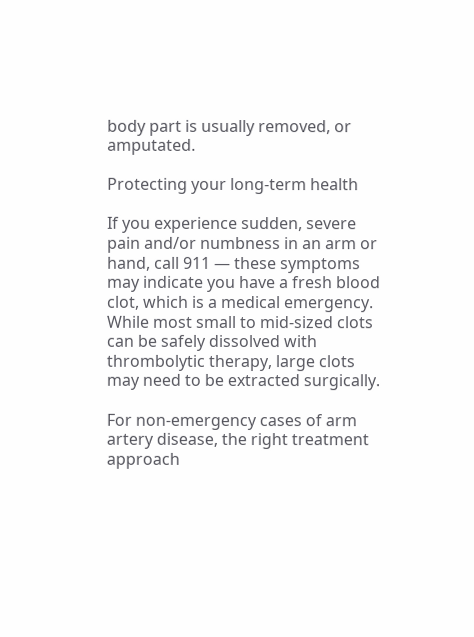body part is usually removed, or amputated.

Protecting your long-term health

If you experience sudden, severe pain and/or numbness in an arm or hand, call 911 — these symptoms may indicate you have a fresh blood clot, which is a medical emergency. While most small to mid-sized clots can be safely dissolved with thrombolytic therapy, large clots may need to be extracted surgically.

For non-emergency cases of arm artery disease, the right treatment approach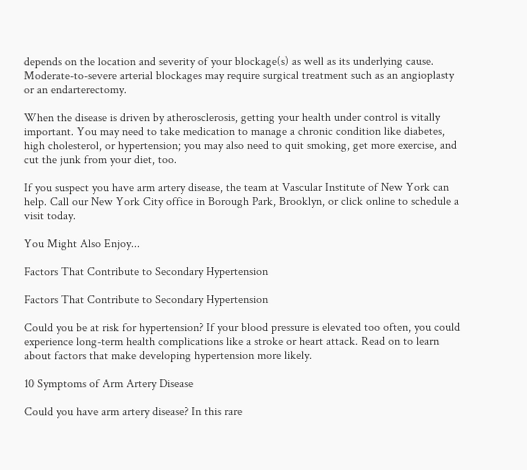depends on the location and severity of your blockage(s) as well as its underlying cause. Moderate-to-severe arterial blockages may require surgical treatment such as an angioplasty or an endarterectomy.

When the disease is driven by atherosclerosis, getting your health under control is vitally important. You may need to take medication to manage a chronic condition like diabetes, high cholesterol, or hypertension; you may also need to quit smoking, get more exercise, and cut the junk from your diet, too.

If you suspect you have arm artery disease, the team at Vascular Institute of New York can help. Call our New York City office in Borough Park, Brooklyn, or click online to schedule a visit today.

You Might Also Enjoy...

Factors That Contribute to Secondary Hypertension

Factors That Contribute to Secondary Hypertension

Could you be at risk for hypertension? If your blood pressure is elevated too often, you could experience long-term health complications like a stroke or heart attack. Read on to learn about factors that make developing hypertension more likely.

10 Symptoms of Arm Artery Disease

Could you have arm artery disease? In this rare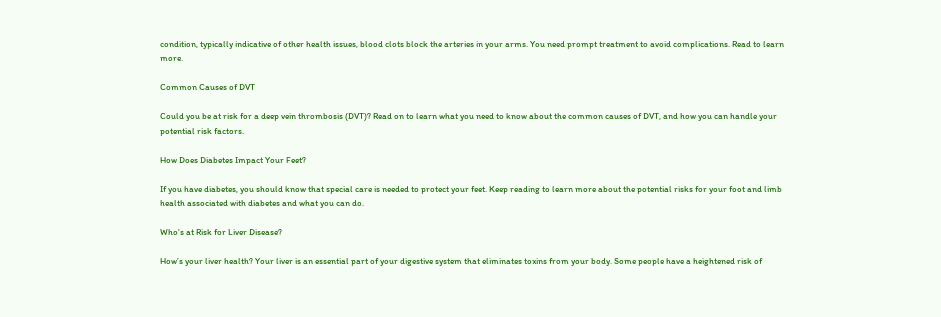condition, typically indicative of other health issues, blood clots block the arteries in your arms. You need prompt treatment to avoid complications. Read to learn more.

Common Causes of DVT

Could you be at risk for a deep vein thrombosis (DVT)? Read on to learn what you need to know about the common causes of DVT, and how you can handle your potential risk factors.

How Does Diabetes Impact Your Feet?

If you have diabetes, you should know that special care is needed to protect your feet. Keep reading to learn more about the potential risks for your foot and limb health associated with diabetes and what you can do.

Who's at Risk for Liver Disease?

How’s your liver health? Your liver is an essential part of your digestive system that eliminates toxins from your body. Some people have a heightened risk of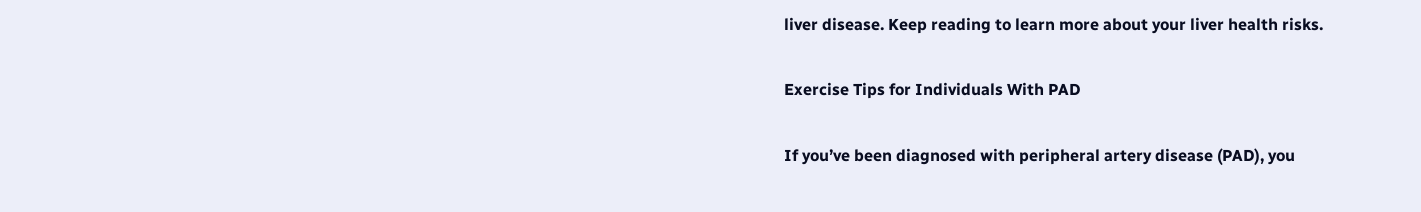liver disease. Keep reading to learn more about your liver health risks.

Exercise Tips for Individuals With PAD

If you’ve been diagnosed with peripheral artery disease (PAD), you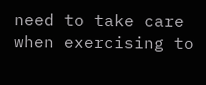need to take care when exercising to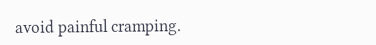avoid painful cramping.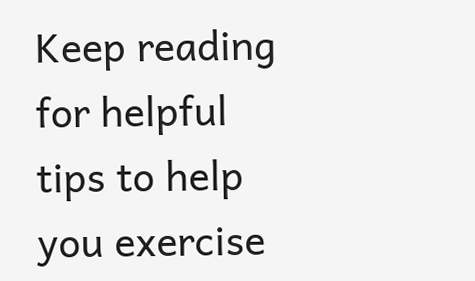Keep reading for helpful tips to help you exercise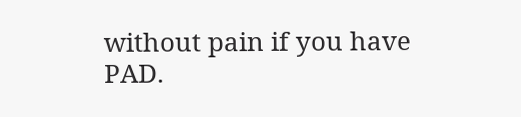without pain if you have PAD.